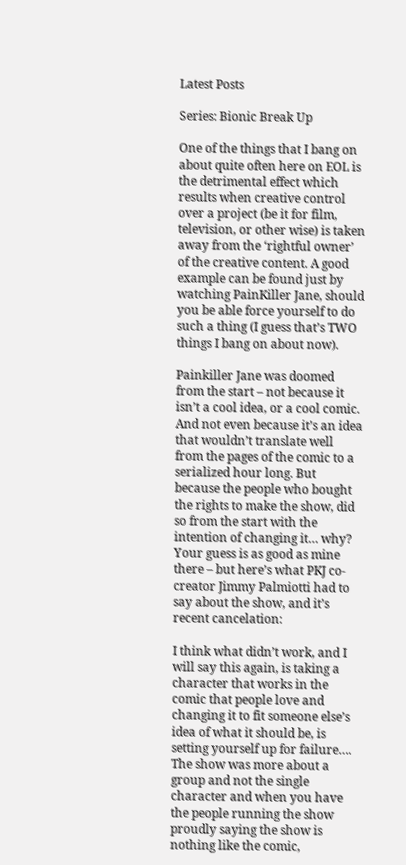Latest Posts

Series: Bionic Break Up

One of the things that I bang on about quite often here on EOL is the detrimental effect which results when creative control over a project (be it for film, television, or other wise) is taken away from the ‘rightful owner’ of the creative content. A good example can be found just by watching PainKiller Jane, should you be able force yourself to do such a thing (I guess that’s TWO things I bang on about now).

Painkiller Jane was doomed from the start – not because it isn’t a cool idea, or a cool comic. And not even because it’s an idea that wouldn’t translate well from the pages of the comic to a serialized hour long. But because the people who bought the rights to make the show, did so from the start with the intention of changing it… why? Your guess is as good as mine there – but here’s what PKJ co-creator Jimmy Palmiotti had to say about the show, and it’s recent cancelation:

I think what didn’t work, and I will say this again, is taking a character that works in the comic that people love and changing it to fit someone else’s idea of what it should be, is setting yourself up for failure…. The show was more about a group and not the single character and when you have the people running the show proudly saying the show is nothing like the comic,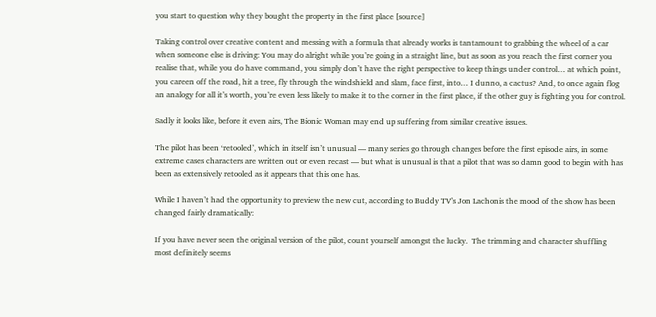you start to question why they bought the property in the first place [source]

Taking control over creative content and messing with a formula that already works is tantamount to grabbing the wheel of a car when someone else is driving: You may do alright while you’re going in a straight line, but as soon as you reach the first corner you realise that, while you do have command, you simply don’t have the right perspective to keep things under control… at which point, you careen off the road, hit a tree, fly through the windshield and slam, face first, into… I dunno, a cactus? And, to once again flog an analogy for all it’s worth, you’re even less likely to make it to the corner in the first place, if the other guy is fighting you for control.

Sadly it looks like, before it even airs, The Bionic Woman may end up suffering from similar creative issues.

The pilot has been ‘retooled’, which in itself isn’t unusual — many series go through changes before the first episode airs, in some extreme cases characters are written out or even recast — but what is unusual is that a pilot that was so damn good to begin with has been as extensively retooled as it appears that this one has.

While I haven’t had the opportunity to preview the new cut, according to Buddy TV’s Jon Lachonis the mood of the show has been changed fairly dramatically:

If you have never seen the original version of the pilot, count yourself amongst the lucky.  The trimming and character shuffling most definitely seems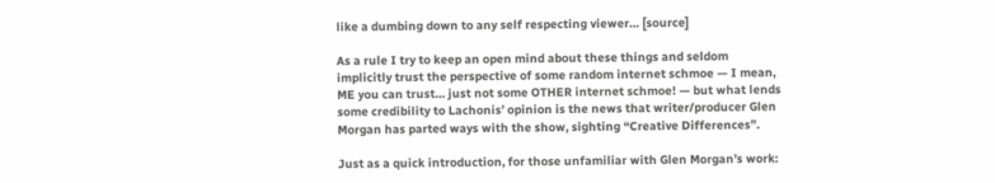like a dumbing down to any self respecting viewer… [source]

As a rule I try to keep an open mind about these things and seldom implicitly trust the perspective of some random internet schmoe — I mean, ME you can trust… just not some OTHER internet schmoe! — but what lends some credibility to Lachonis’ opinion is the news that writer/producer Glen Morgan has parted ways with the show, sighting “Creative Differences”.

Just as a quick introduction, for those unfamiliar with Glen Morgan’s work: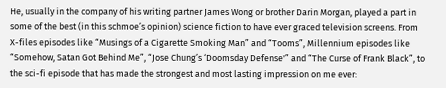He, usually in the company of his writing partner James Wong or brother Darin Morgan, played a part in some of the best (in this schmoe’s opinion) science fiction to have ever graced television screens. From X-files episodes like “Musings of a Cigarette Smoking Man” and “Tooms”, Millennium episodes like “Somehow, Satan Got Behind Me”, “Jose Chung’s ‘Doomsday Defense'” and “The Curse of Frank Black”, to the sci-fi episode that has made the strongest and most lasting impression on me ever: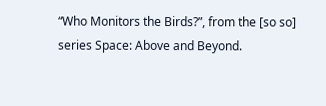“Who Monitors the Birds?”, from the [so so] series Space: Above and Beyond.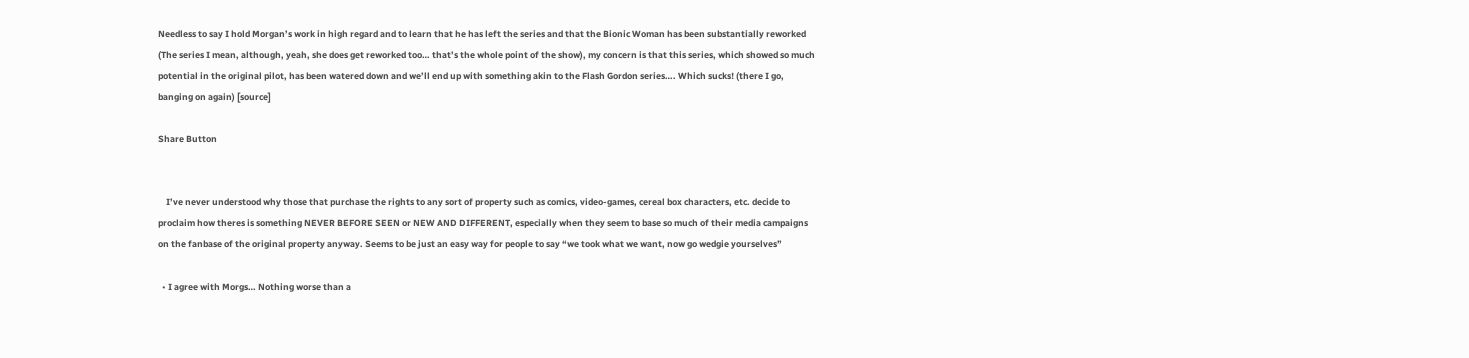Needless to say I hold Morgan’s work in high regard and to learn that he has left the series and that the Bionic Woman has been substantially reworked (The series I mean, although, yeah, she does get reworked too… that’s the whole point of the show), my concern is that this series, which showed so much potential in the original pilot, has been watered down and we’ll end up with something akin to the Flash Gordon series…. Which sucks! (there I go, banging on again) [source]

Share Button


    I’ve never understood why those that purchase the rights to any sort of property such as comics, video-games, cereal box characters, etc. decide to proclaim how theres is something NEVER BEFORE SEEN or NEW AND DIFFERENT, especially when they seem to base so much of their media campaigns on the fanbase of the original property anyway. Seems to be just an easy way for people to say “we took what we want, now go wedgie yourselves”

  • I agree with Morgs… Nothing worse than a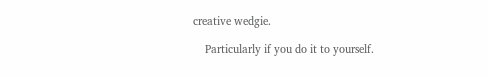creative wedgie.

    Particularly if you do it to yourself.